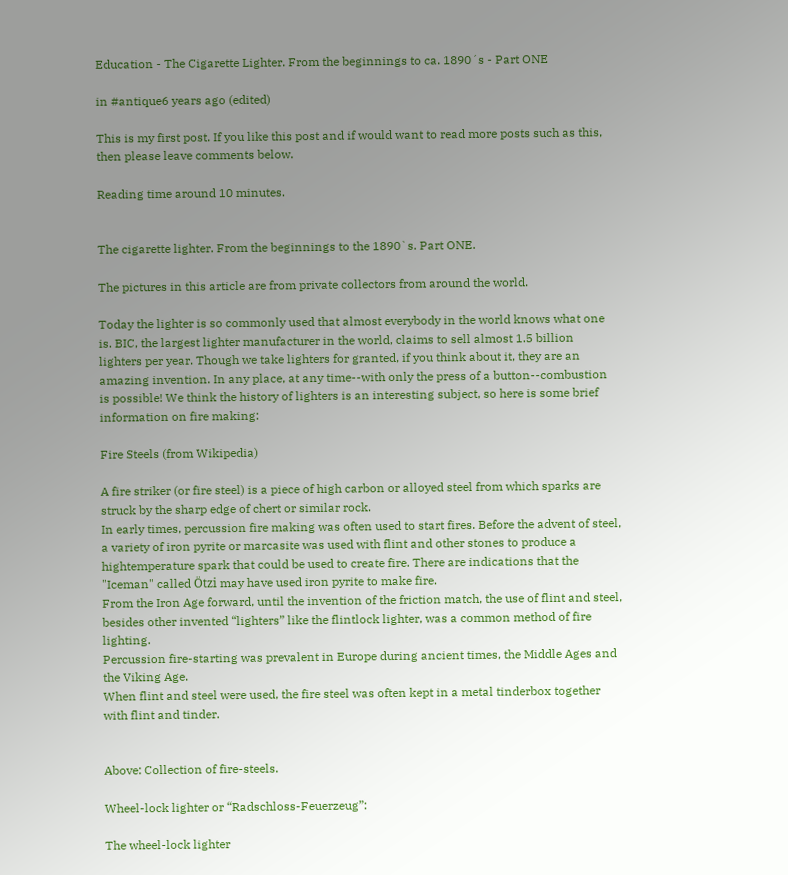Education - The Cigarette Lighter. From the beginnings to ca. 1890´s - Part ONE

in #antique6 years ago (edited)

This is my first post. If you like this post and if would want to read more posts such as this, then please leave comments below.

Reading time around 10 minutes.


The cigarette lighter. From the beginnings to the 1890`s. Part ONE.

The pictures in this article are from private collectors from around the world.

Today the lighter is so commonly used that almost everybody in the world knows what one is. BIC, the largest lighter manufacturer in the world, claims to sell almost 1.5 billion lighters per year. Though we take lighters for granted, if you think about it, they are an amazing invention. In any place, at any time--with only the press of a button--combustion is possible! We think the history of lighters is an interesting subject, so here is some brief information on fire making:

Fire Steels (from Wikipedia)

A fire striker (or fire steel) is a piece of high carbon or alloyed steel from which sparks are struck by the sharp edge of chert or similar rock.
In early times, percussion fire making was often used to start fires. Before the advent of steel, a variety of iron pyrite or marcasite was used with flint and other stones to produce a hightemperature spark that could be used to create fire. There are indications that the "Iceman" called Ötzi may have used iron pyrite to make fire.
From the Iron Age forward, until the invention of the friction match, the use of flint and steel, besides other invented “lighters” like the flintlock lighter, was a common method of fire lighting.
Percussion fire-starting was prevalent in Europe during ancient times, the Middle Ages and the Viking Age.
When flint and steel were used, the fire steel was often kept in a metal tinderbox together with flint and tinder.


Above: Collection of fire-steels.

Wheel-lock lighter or “Radschloss-Feuerzeug”:

The wheel-lock lighter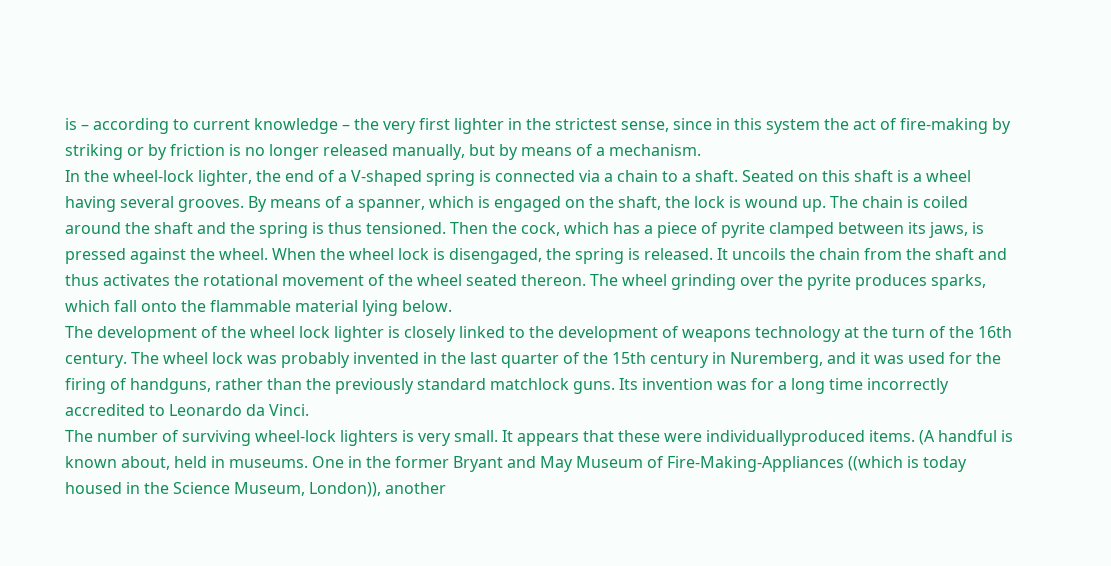is – according to current knowledge – the very first lighter in the strictest sense, since in this system the act of fire-making by striking or by friction is no longer released manually, but by means of a mechanism.
In the wheel-lock lighter, the end of a V-shaped spring is connected via a chain to a shaft. Seated on this shaft is a wheel having several grooves. By means of a spanner, which is engaged on the shaft, the lock is wound up. The chain is coiled around the shaft and the spring is thus tensioned. Then the cock, which has a piece of pyrite clamped between its jaws, is pressed against the wheel. When the wheel lock is disengaged, the spring is released. It uncoils the chain from the shaft and thus activates the rotational movement of the wheel seated thereon. The wheel grinding over the pyrite produces sparks, which fall onto the flammable material lying below.
The development of the wheel lock lighter is closely linked to the development of weapons technology at the turn of the 16th century. The wheel lock was probably invented in the last quarter of the 15th century in Nuremberg, and it was used for the firing of handguns, rather than the previously standard matchlock guns. Its invention was for a long time incorrectly accredited to Leonardo da Vinci.
The number of surviving wheel-lock lighters is very small. It appears that these were individuallyproduced items. (A handful is known about, held in museums. One in the former Bryant and May Museum of Fire-Making-Appliances ((which is today housed in the Science Museum, London)), another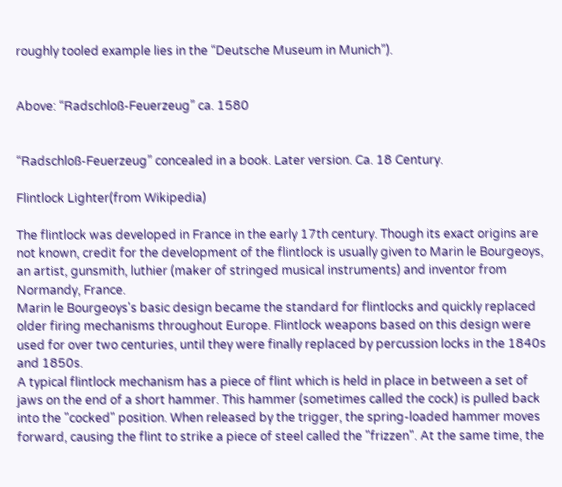roughly tooled example lies in the “Deutsche Museum in Munich”).


Above: “Radschloß-Feuerzeug” ca. 1580


“Radschloß-Feuerzeug” concealed in a book. Later version. Ca. 18 Century.

Flintlock Lighter(from Wikipedia)

The flintlock was developed in France in the early 17th century. Though its exact origins are not known, credit for the development of the flintlock is usually given to Marin le Bourgeoys, an artist, gunsmith, luthier (maker of stringed musical instruments) and inventor from Normandy, France.
Marin le Bourgeoys's basic design became the standard for flintlocks and quickly replaced older firing mechanisms throughout Europe. Flintlock weapons based on this design were used for over two centuries, until they were finally replaced by percussion locks in the 1840s and 1850s.
A typical flintlock mechanism has a piece of flint which is held in place in between a set of jaws on the end of a short hammer. This hammer (sometimes called the cock) is pulled back into the "cocked" position. When released by the trigger, the spring-loaded hammer moves forward, causing the flint to strike a piece of steel called the "frizzen". At the same time, the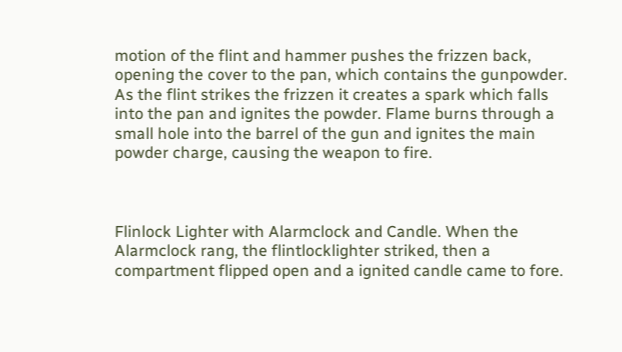motion of the flint and hammer pushes the frizzen back, opening the cover to the pan, which contains the gunpowder. As the flint strikes the frizzen it creates a spark which falls into the pan and ignites the powder. Flame burns through a small hole into the barrel of the gun and ignites the main powder charge, causing the weapon to fire.



Flinlock Lighter with Alarmclock and Candle. When the Alarmclock rang, the flintlocklighter striked, then a compartment flipped open and a ignited candle came to fore.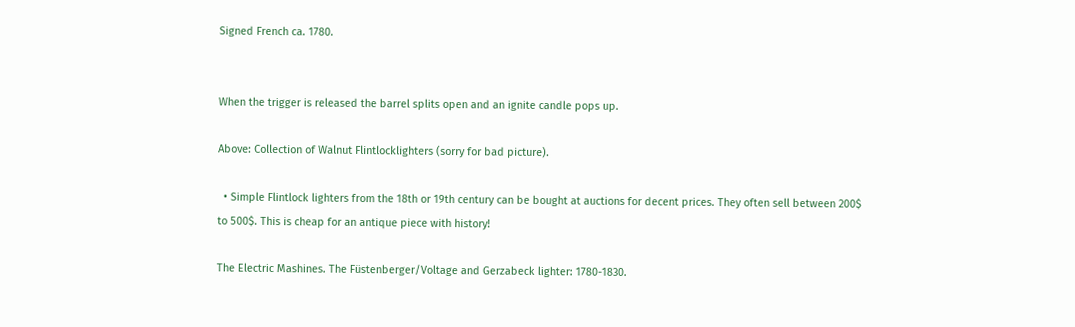Signed French ca. 1780.


When the trigger is released the barrel splits open and an ignite candle pops up.

Above: Collection of Walnut Flintlocklighters (sorry for bad picture).

  • Simple Flintlock lighters from the 18th or 19th century can be bought at auctions for decent prices. They often sell between 200$ to 500$. This is cheap for an antique piece with history!

The Electric Mashines. The Füstenberger/Voltage and Gerzabeck lighter: 1780-1830.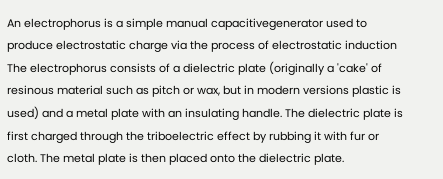An electrophorus is a simple manual capacitivegenerator used to produce electrostatic charge via the process of electrostatic induction
The electrophorus consists of a dielectric plate (originally a 'cake' of resinous material such as pitch or wax, but in modern versions plastic is used) and a metal plate with an insulating handle. The dielectric plate is first charged through the triboelectric effect by rubbing it with fur or cloth. The metal plate is then placed onto the dielectric plate.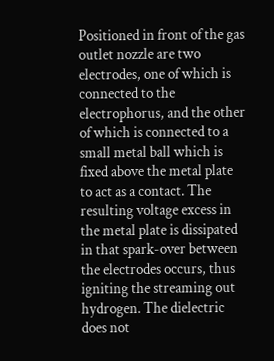Positioned in front of the gas outlet nozzle are two electrodes, one of which is connected to the electrophorus, and the other of which is connected to a small metal ball which is fixed above the metal plate to act as a contact. The resulting voltage excess in the metal plate is dissipated in that spark-over between the electrodes occurs, thus igniting the streaming out hydrogen. The dielectric does not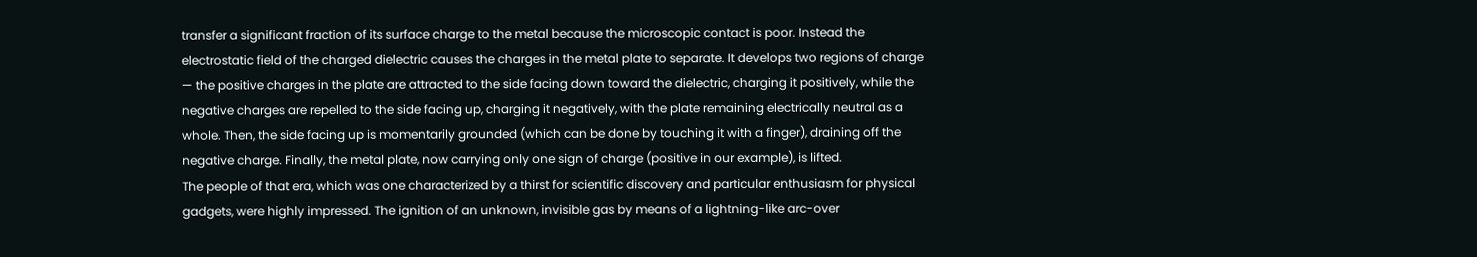transfer a significant fraction of its surface charge to the metal because the microscopic contact is poor. Instead the electrostatic field of the charged dielectric causes the charges in the metal plate to separate. It develops two regions of charge — the positive charges in the plate are attracted to the side facing down toward the dielectric, charging it positively, while the negative charges are repelled to the side facing up, charging it negatively, with the plate remaining electrically neutral as a whole. Then, the side facing up is momentarily grounded (which can be done by touching it with a finger), draining off the negative charge. Finally, the metal plate, now carrying only one sign of charge (positive in our example), is lifted.
The people of that era, which was one characterized by a thirst for scientific discovery and particular enthusiasm for physical gadgets, were highly impressed. The ignition of an unknown, invisible gas by means of a lightning-like arc-over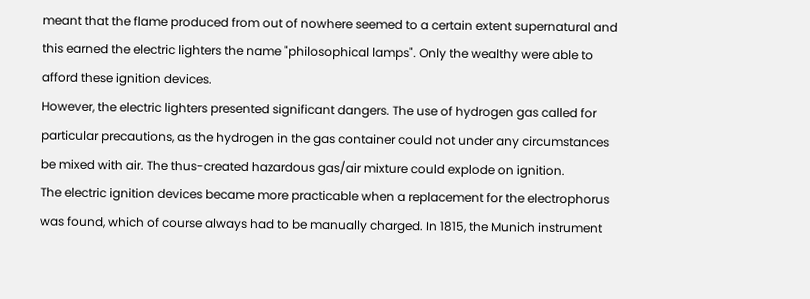meant that the flame produced from out of nowhere seemed to a certain extent supernatural and this earned the electric lighters the name "philosophical lamps". Only the wealthy were able to afford these ignition devices.
However, the electric lighters presented significant dangers. The use of hydrogen gas called for particular precautions, as the hydrogen in the gas container could not under any circumstances be mixed with air. The thus-created hazardous gas/air mixture could explode on ignition.
The electric ignition devices became more practicable when a replacement for the electrophorus was found, which of course always had to be manually charged. In 1815, the Munich instrument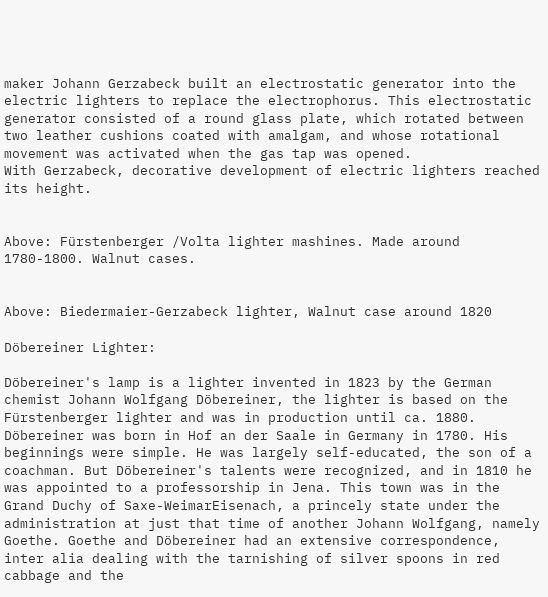maker Johann Gerzabeck built an electrostatic generator into the electric lighters to replace the electrophorus. This electrostatic generator consisted of a round glass plate, which rotated between two leather cushions coated with amalgam, and whose rotational movement was activated when the gas tap was opened.
With Gerzabeck, decorative development of electric lighters reached its height.


Above: Fürstenberger /Volta lighter mashines. Made around 1780-1800. Walnut cases.


Above: Biedermaier-Gerzabeck lighter, Walnut case around 1820

Döbereiner Lighter:

Döbereiner's lamp is a lighter invented in 1823 by the German chemist Johann Wolfgang Döbereiner, the lighter is based on the Fürstenberger lighter and was in production until ca. 1880.
Döbereiner was born in Hof an der Saale in Germany in 1780. His beginnings were simple. He was largely self-educated, the son of a coachman. But Döbereiner's talents were recognized, and in 1810 he was appointed to a professorship in Jena. This town was in the Grand Duchy of Saxe-WeimarEisenach, a princely state under the administration at just that time of another Johann Wolfgang, namely Goethe. Goethe and Döbereiner had an extensive correspondence, inter alia dealing with the tarnishing of silver spoons in red cabbage and the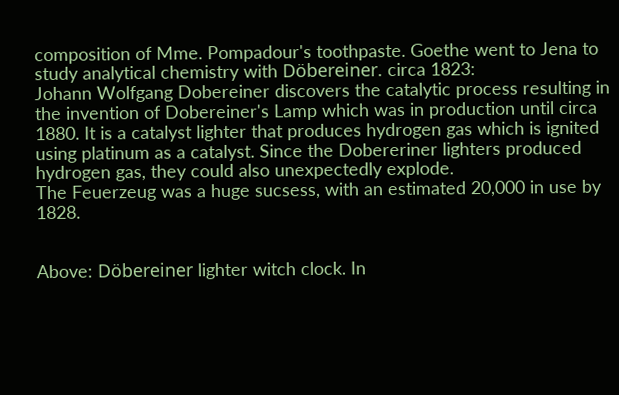composition of Mme. Pompadour's toothpaste. Goethe went to Jena to study analytical chemistry with Döbereiner. circa 1823:
Johann Wolfgang Dobereiner discovers the catalytic process resulting in the invention of Dobereiner's Lamp which was in production until circa 1880. It is a catalyst lighter that produces hydrogen gas which is ignited using platinum as a catalyst. Since the Dobereriner lighters produced hydrogen gas, they could also unexpectedly explode.
The Feuerzeug was a huge sucsess, with an estimated 20,000 in use by 1828.


Above: Döbereiner lighter witch clock. In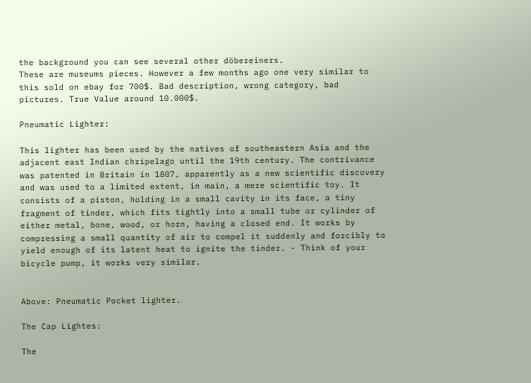the background you can see several other döbereiners.
These are museums pieces. However a few months ago one very similar to this sold on ebay for 700$. Bad description, wrong category, bad pictures. True Value around 10.000$.

Pneumatic Lighter:

This lighter has been used by the natives of southeastern Asia and the adjacent east Indian chripelago until the 19th century. The contrivance was patented in Britain in 1807, apparently as a new scientific discovery and was used to a limited extent, in main, a mere scientific toy. It consists of a piston, holding in a small cavity in its face, a tiny fragment of tinder, which fits tightly into a small tube or cylinder of either metal, bone, wood, or horn, having a closed end. It works by compressing a small quantity of air to compel it suddenly and forcibly to yield enough of its latent heat to ignite the tinder. - Think of your bicycle pump, it works very similar.


Above: Pneumatic Pocket lighter.

The Cap Lightes:

The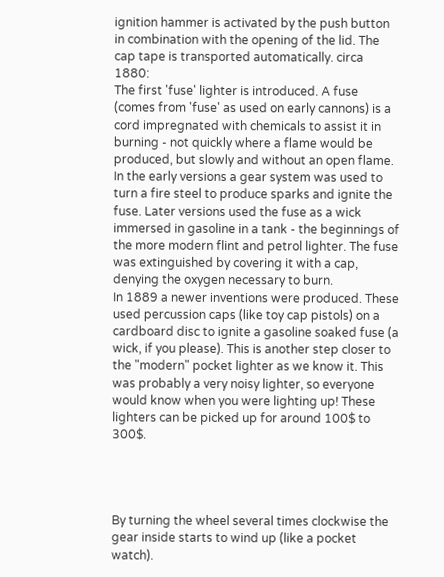ignition hammer is activated by the push button in combination with the opening of the lid. The cap tape is transported automatically. circa 1880:
The first 'fuse' lighter is introduced. A fuse (comes from 'fuse' as used on early cannons) is a cord impregnated with chemicals to assist it in burning - not quickly where a flame would be produced, but slowly and without an open flame. In the early versions a gear system was used to turn a fire steel to produce sparks and ignite the fuse. Later versions used the fuse as a wick immersed in gasoline in a tank - the beginnings of the more modern flint and petrol lighter. The fuse was extinguished by covering it with a cap, denying the oxygen necessary to burn.
In 1889 a newer inventions were produced. These used percussion caps (like toy cap pistols) on a cardboard disc to ignite a gasoline soaked fuse (a wick, if you please). This is another step closer to the "modern" pocket lighter as we know it. This was probably a very noisy lighter, so everyone would know when you were lighting up! These lighters can be picked up for around 100$ to 300$.




By turning the wheel several times clockwise the gear inside starts to wind up (like a pocket watch).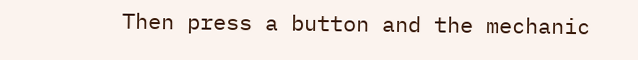Then press a button and the mechanic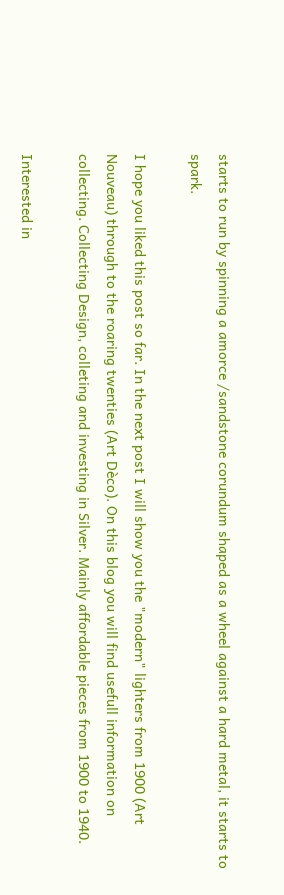starts to run by spinning a amorce /sandstone corundum shaped as a wheel against a hard metal, it starts to spark.

I hope you liked this post so far. In the next post I will show you the "modern" lighters from 1900 (Art Nouveau) through to the roaring twenties (Art Dèco). On this blog you will find usefull information on collecting. Collecting Design, colleting and investing in Silver. Mainly affordable pieces from 1900 to 1940.

Interested in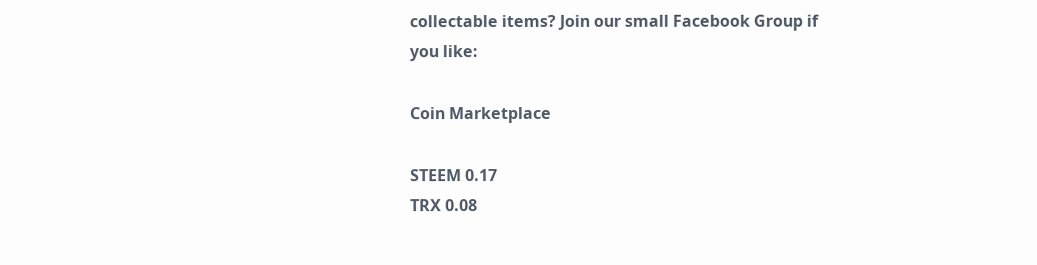collectable items? Join our small Facebook Group if you like:

Coin Marketplace

STEEM 0.17
TRX 0.08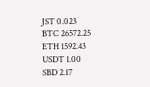JST 0.023
BTC 26572.25
ETH 1592.43
USDT 1.00
SBD 2.17